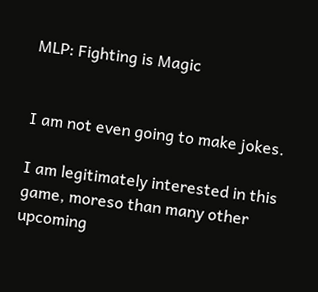MLP: Fighting is Magic


I am not even going to make jokes.

I am legitimately interested in this game, moreso than many other upcoming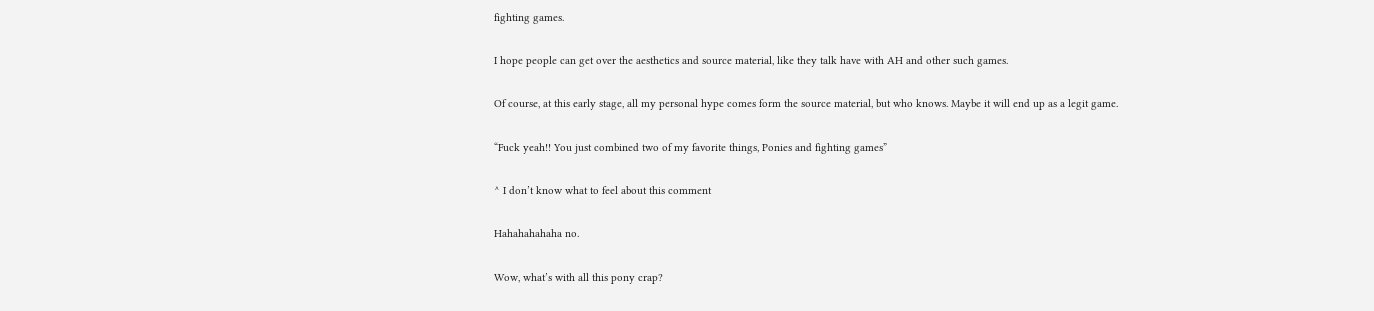fighting games.

I hope people can get over the aesthetics and source material, like they talk have with AH and other such games.

Of course, at this early stage, all my personal hype comes form the source material, but who knows. Maybe it will end up as a legit game.

“Fuck yeah!! You just combined two of my favorite things, Ponies and fighting games”

^ I don’t know what to feel about this comment

Hahahahahaha no.

Wow, what’s with all this pony crap?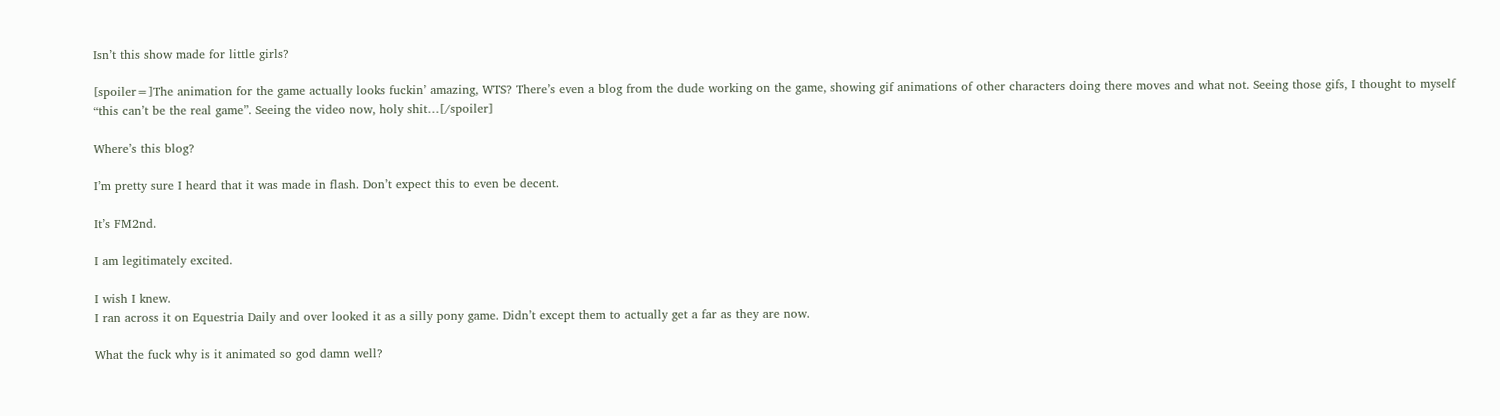Isn’t this show made for little girls?

[spoiler=]The animation for the game actually looks fuckin’ amazing, WTS? There’s even a blog from the dude working on the game, showing gif animations of other characters doing there moves and what not. Seeing those gifs, I thought to myself “this can’t be the real game”. Seeing the video now, holy shit…[/spoiler]

Where’s this blog?

I’m pretty sure I heard that it was made in flash. Don’t expect this to even be decent.

It’s FM2nd.

I am legitimately excited.

I wish I knew.
I ran across it on Equestria Daily and over looked it as a silly pony game. Didn’t except them to actually get a far as they are now.

What the fuck why is it animated so god damn well?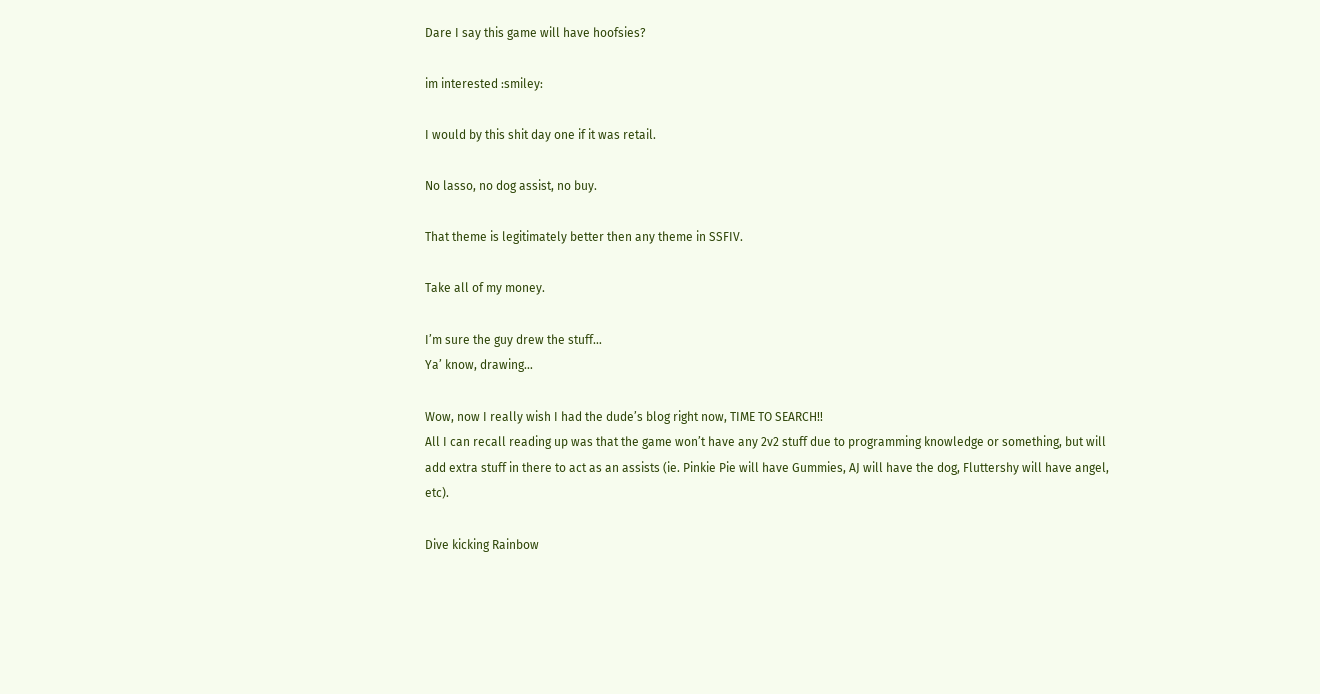Dare I say this game will have hoofsies?

im interested :smiley:

I would by this shit day one if it was retail.

No lasso, no dog assist, no buy.

That theme is legitimately better then any theme in SSFIV.

Take all of my money.

I’m sure the guy drew the stuff…
Ya’ know, drawing…

Wow, now I really wish I had the dude’s blog right now, TIME TO SEARCH!!
All I can recall reading up was that the game won’t have any 2v2 stuff due to programming knowledge or something, but will add extra stuff in there to act as an assists (ie. Pinkie Pie will have Gummies, AJ will have the dog, Fluttershy will have angel, etc).

Dive kicking Rainbow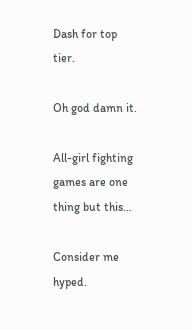Dash for top tier.

Oh god damn it.

All-girl fighting games are one thing but this…

Consider me hyped.